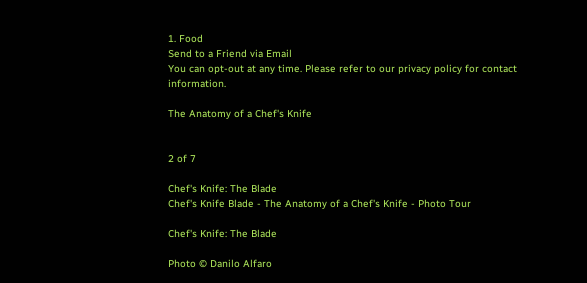1. Food
Send to a Friend via Email
You can opt-out at any time. Please refer to our privacy policy for contact information.

The Anatomy of a Chef's Knife


2 of 7

Chef's Knife: The Blade
Chef's Knife Blade - The Anatomy of a Chef's Knife - Photo Tour

Chef's Knife: The Blade

Photo © Danilo Alfaro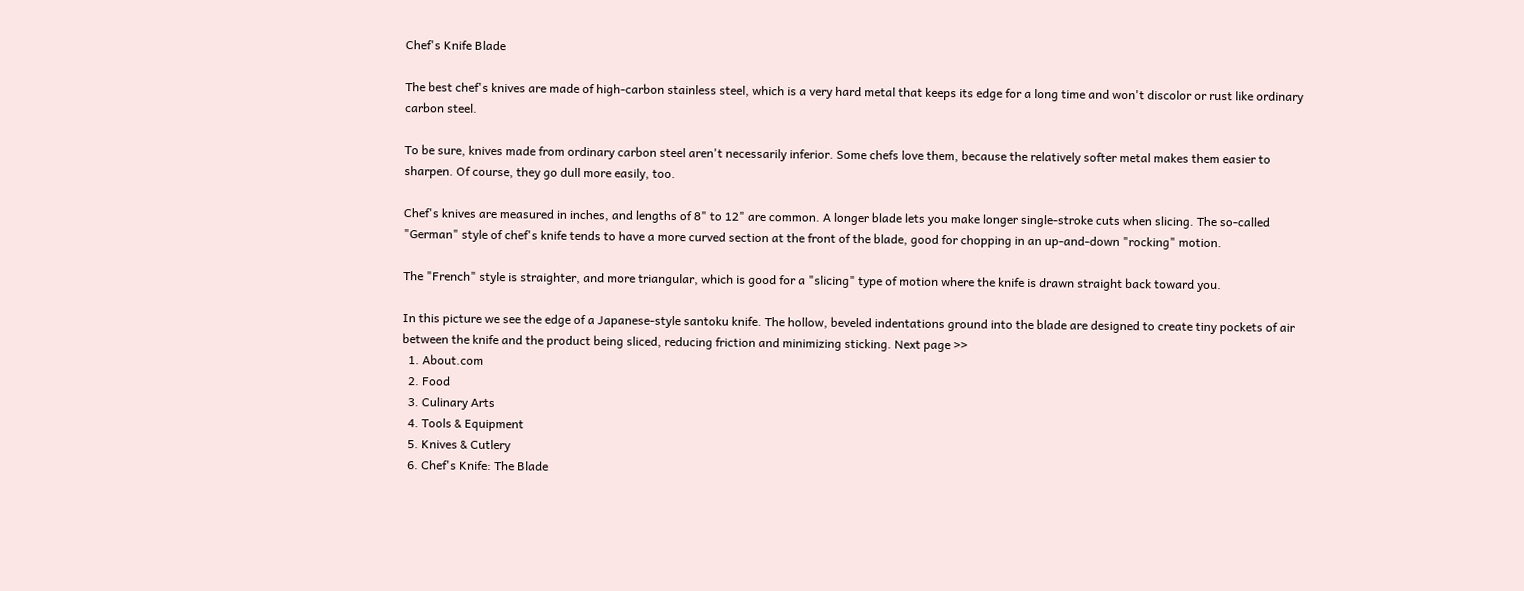Chef's Knife Blade

The best chef's knives are made of high-carbon stainless steel, which is a very hard metal that keeps its edge for a long time and won't discolor or rust like ordinary carbon steel.

To be sure, knives made from ordinary carbon steel aren't necessarily inferior. Some chefs love them, because the relatively softer metal makes them easier to sharpen. Of course, they go dull more easily, too.

Chef's knives are measured in inches, and lengths of 8" to 12" are common. A longer blade lets you make longer single-stroke cuts when slicing. The so-called "German" style of chef's knife tends to have a more curved section at the front of the blade, good for chopping in an up-and-down "rocking" motion.

The "French" style is straighter, and more triangular, which is good for a "slicing" type of motion where the knife is drawn straight back toward you.

In this picture we see the edge of a Japanese-style santoku knife. The hollow, beveled indentations ground into the blade are designed to create tiny pockets of air between the knife and the product being sliced, reducing friction and minimizing sticking. Next page >>
  1. About.com
  2. Food
  3. Culinary Arts
  4. Tools & Equipment
  5. Knives & Cutlery
  6. Chef's Knife: The Blade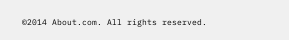©2014 About.com. All rights reserved.